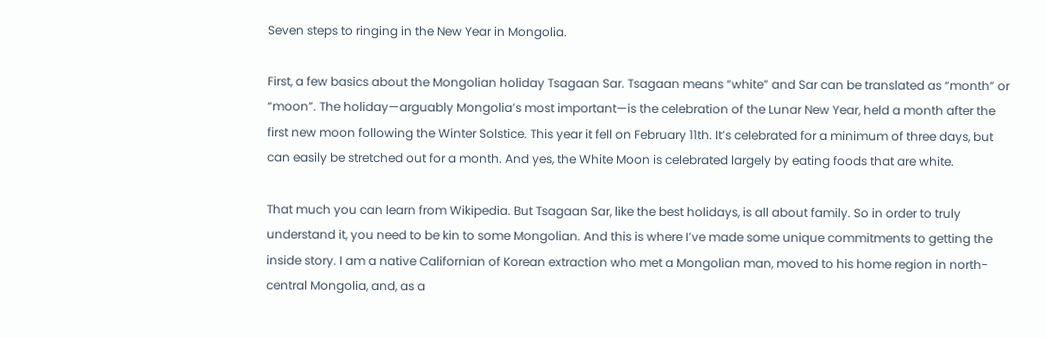Seven steps to ringing in the New Year in Mongolia.

First, a few basics about the Mongolian holiday Tsagaan Sar. Tsagaan means “white” and Sar can be translated as “month” or “moon”. The holiday—arguably Mongolia’s most important—is the celebration of the Lunar New Year, held a month after the first new moon following the Winter Solstice. This year it fell on February 11th. It’s celebrated for a minimum of three days, but can easily be stretched out for a month. And yes, the White Moon is celebrated largely by eating foods that are white.

That much you can learn from Wikipedia. But Tsagaan Sar, like the best holidays, is all about family. So in order to truly understand it, you need to be kin to some Mongolian. And this is where I’ve made some unique commitments to getting the inside story. I am a native Californian of Korean extraction who met a Mongolian man, moved to his home region in north-central Mongolia, and, as a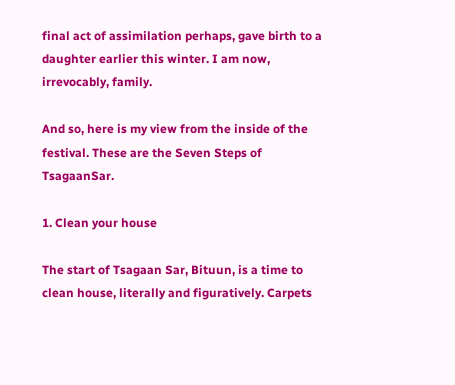final act of assimilation perhaps, gave birth to a daughter earlier this winter. I am now, irrevocably, family.

And so, here is my view from the inside of the festival. These are the Seven Steps of TsagaanSar.

1. Clean your house

The start of Tsagaan Sar, Bituun, is a time to clean house, literally and figuratively. Carpets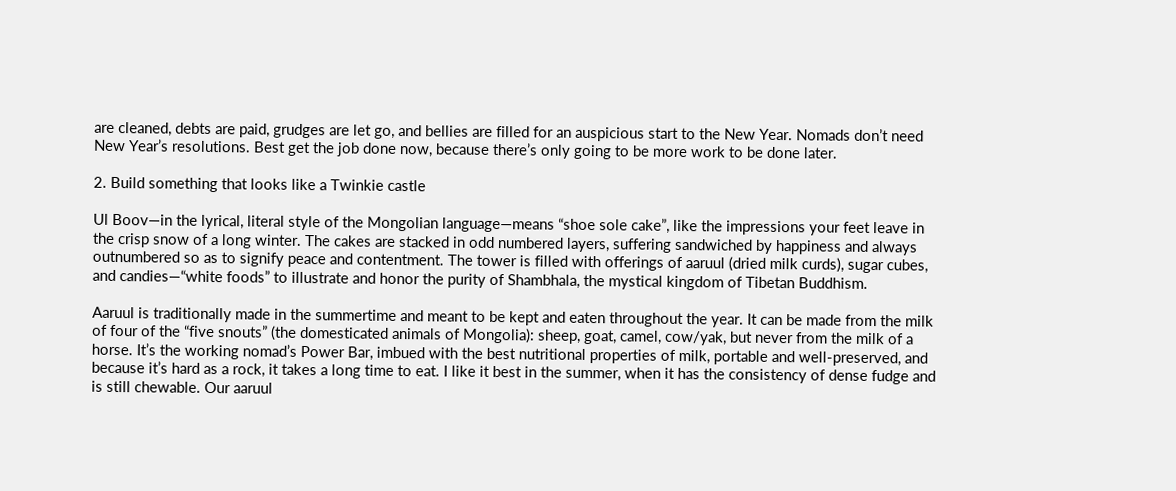are cleaned, debts are paid, grudges are let go, and bellies are filled for an auspicious start to the New Year. Nomads don’t need New Year’s resolutions. Best get the job done now, because there’s only going to be more work to be done later.

2. Build something that looks like a Twinkie castle

Ul Boov—in the lyrical, literal style of the Mongolian language—means “shoe sole cake”, like the impressions your feet leave in the crisp snow of a long winter. The cakes are stacked in odd numbered layers, suffering sandwiched by happiness and always outnumbered so as to signify peace and contentment. The tower is filled with offerings of aaruul (dried milk curds), sugar cubes, and candies—“white foods” to illustrate and honor the purity of Shambhala, the mystical kingdom of Tibetan Buddhism.

Aaruul is traditionally made in the summertime and meant to be kept and eaten throughout the year. It can be made from the milk of four of the “five snouts” (the domesticated animals of Mongolia): sheep, goat, camel, cow/yak, but never from the milk of a horse. It’s the working nomad’s Power Bar, imbued with the best nutritional properties of milk, portable and well-preserved, and because it’s hard as a rock, it takes a long time to eat. I like it best in the summer, when it has the consistency of dense fudge and is still chewable. Our aaruul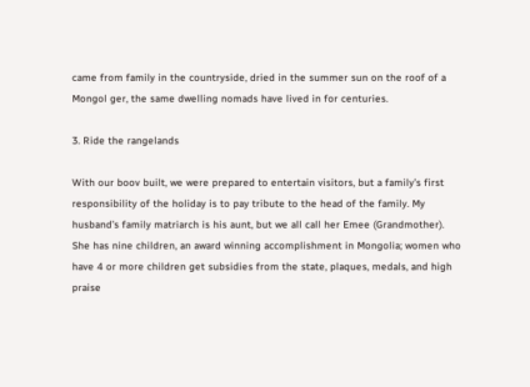came from family in the countryside, dried in the summer sun on the roof of a Mongol ger, the same dwelling nomads have lived in for centuries.

3. Ride the rangelands

With our boov built, we were prepared to entertain visitors, but a family’s first responsibility of the holiday is to pay tribute to the head of the family. My husband’s family matriarch is his aunt, but we all call her Emee (Grandmother). She has nine children, an award winning accomplishment in Mongolia; women who have 4 or more children get subsidies from the state, plaques, medals, and high praise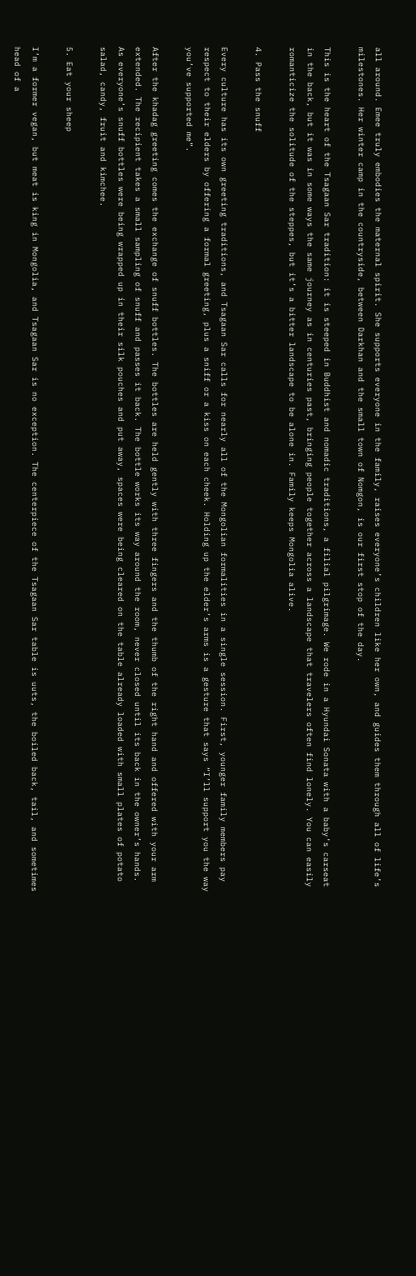all around. Emee truly embodies the maternal spirit. She supports everyone in the family, raises everyone’s children like her own, and guides them through all of life’s milestones. Her winter camp in the countryside, between Darkhan and the small town of Nomgon, is our first stop of the day.

This is the heart of the Tsagaan Sar tradition: it is steeped in Buddhist and nomadic traditions, a filial pilgrimage. We rode in a Hyundai Sonata with a baby’s carseat in the back, but it was in some ways the same journey as in centuries past, bringing people together across a landscape that travelers often find lonely. You can easily romanticize the solitude of the steppes, but it’s a bitter landscape to be alone in. Family keeps Mongolia alive.

4. Pass the snuff

Every culture has its own greeting traditions, and Tsagaan Sar calls for nearly all of the Mongolian formalities in a single session. First, younger family members pay respect to their elders by offering a formal greeting, plus a sniff or a kiss on each cheek. Holding up the elder’s arms is a gesture that says “I’ll support you the way you’ve supported me”.

After the khadag greeting comes the exchange of snuff bottles. The bottles are held gently with three fingers and the thumb of the right hand and offered with your arm extended. The recipient takes a small sampling of snuff and passes it back. The bottle works its way around the room, never closed until its back in the owner’s hands. As everyone’s snuff bottles were being wrapped up in their silk pouches and put away, spaces were being cleared on the table already loaded with small plates of potato salad, candy, fruit and kimchee.

5. Eat your sheep

I’m a former vegan, but meat is king in Mongolia, and Tsagaan Sar is no exception. The centerpiece of the Tsagaan Sar table is uuts, the boiled back, tail, and sometimes head of a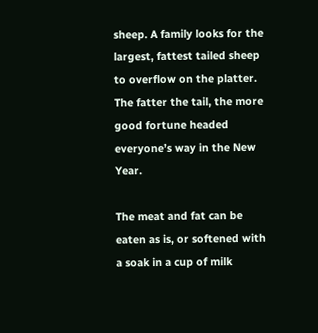sheep. A family looks for the largest, fattest tailed sheep to overflow on the platter. The fatter the tail, the more good fortune headed everyone’s way in the New Year.

The meat and fat can be eaten as is, or softened with a soak in a cup of milk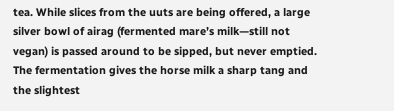tea. While slices from the uuts are being offered, a large silver bowl of airag (fermented mare’s milk—still not vegan) is passed around to be sipped, but never emptied. The fermentation gives the horse milk a sharp tang and the slightest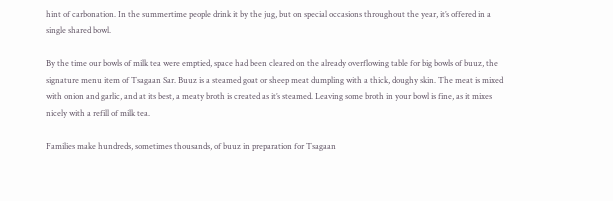hint of carbonation. In the summertime people drink it by the jug, but on special occasions throughout the year, it’s offered in a single shared bowl.

By the time our bowls of milk tea were emptied, space had been cleared on the already overflowing table for big bowls of buuz, the signature menu item of Tsagaan Sar. Buuz is a steamed goat or sheep meat dumpling with a thick, doughy skin. The meat is mixed with onion and garlic, and at its best, a meaty broth is created as it’s steamed. Leaving some broth in your bowl is fine, as it mixes nicely with a refill of milk tea.

Families make hundreds, sometimes thousands, of buuz in preparation for Tsagaan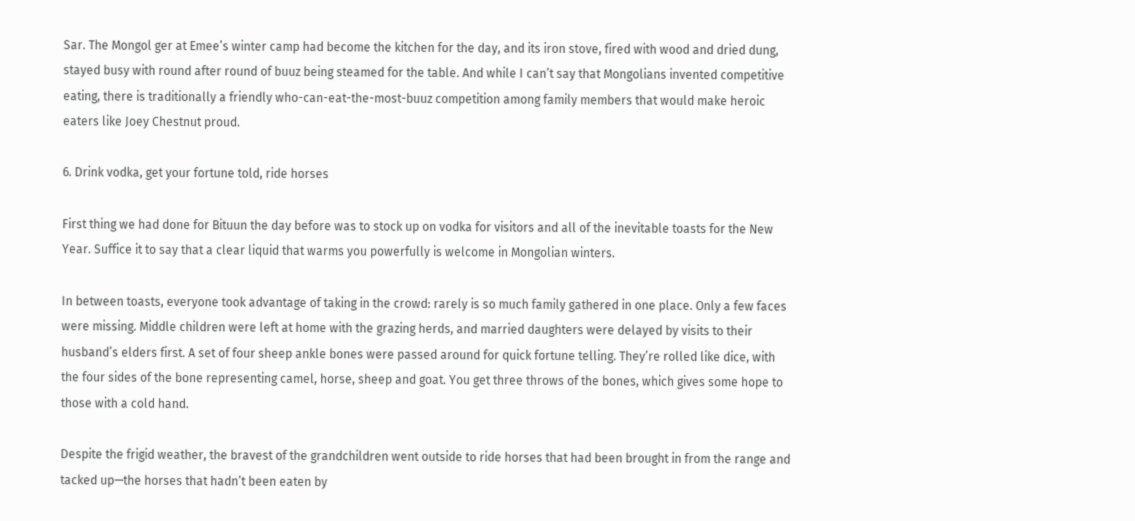Sar. The Mongol ger at Emee’s winter camp had become the kitchen for the day, and its iron stove, fired with wood and dried dung, stayed busy with round after round of buuz being steamed for the table. And while I can’t say that Mongolians invented competitive eating, there is traditionally a friendly who-can-eat-the-most-buuz competition among family members that would make heroic eaters like Joey Chestnut proud.

6. Drink vodka, get your fortune told, ride horses

First thing we had done for Bituun the day before was to stock up on vodka for visitors and all of the inevitable toasts for the New Year. Suffice it to say that a clear liquid that warms you powerfully is welcome in Mongolian winters.

In between toasts, everyone took advantage of taking in the crowd: rarely is so much family gathered in one place. Only a few faces were missing. Middle children were left at home with the grazing herds, and married daughters were delayed by visits to their husband’s elders first. A set of four sheep ankle bones were passed around for quick fortune telling. They’re rolled like dice, with the four sides of the bone representing camel, horse, sheep and goat. You get three throws of the bones, which gives some hope to those with a cold hand.

Despite the frigid weather, the bravest of the grandchildren went outside to ride horses that had been brought in from the range and tacked up—the horses that hadn’t been eaten by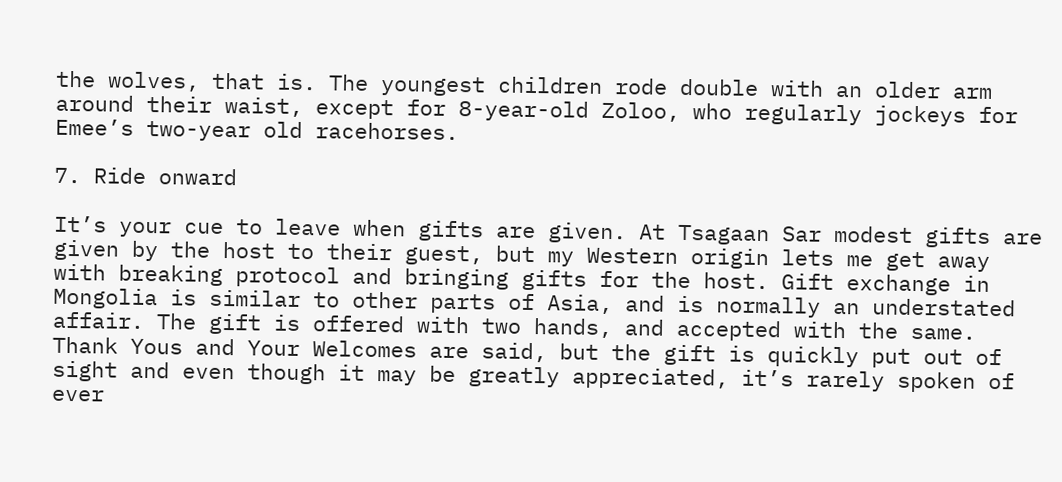the wolves, that is. The youngest children rode double with an older arm around their waist, except for 8-year-old Zoloo, who regularly jockeys for Emee’s two-year old racehorses.

7. Ride onward

It’s your cue to leave when gifts are given. At Tsagaan Sar modest gifts are given by the host to their guest, but my Western origin lets me get away with breaking protocol and bringing gifts for the host. Gift exchange in Mongolia is similar to other parts of Asia, and is normally an understated affair. The gift is offered with two hands, and accepted with the same. Thank Yous and Your Welcomes are said, but the gift is quickly put out of sight and even though it may be greatly appreciated, it’s rarely spoken of ever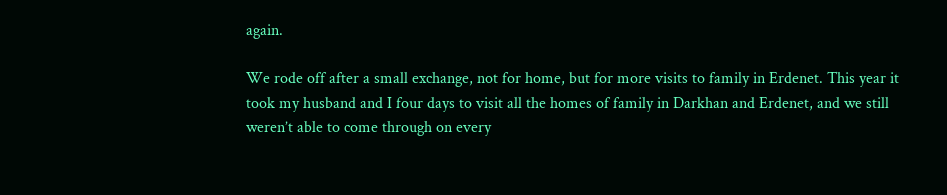again.

We rode off after a small exchange, not for home, but for more visits to family in Erdenet. This year it took my husband and I four days to visit all the homes of family in Darkhan and Erdenet, and we still weren’t able to come through on every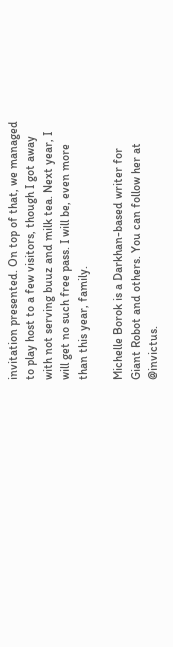invitation presented. On top of that, we managed to play host to a few visitors, though I got away with not serving buuz and milk tea. Next year, I will get no such free pass. I will be, even more than this year, family.

Michelle Borok is a Darkhan-based writer for Giant Robot and others. You can follow her at @invictus.